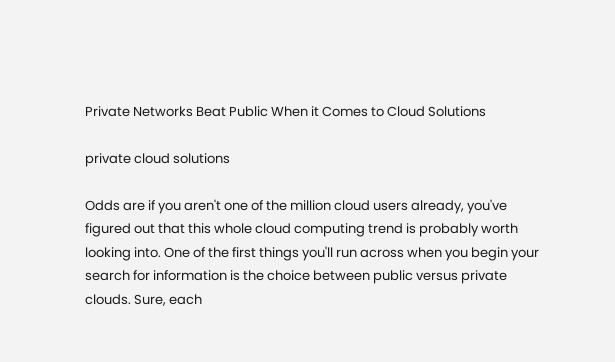Private Networks Beat Public When it Comes to Cloud Solutions

private cloud solutions

Odds are if you aren't one of the million cloud users already, you've figured out that this whole cloud computing trend is probably worth looking into. One of the first things you'll run across when you begin your search for information is the choice between public versus private clouds. Sure, each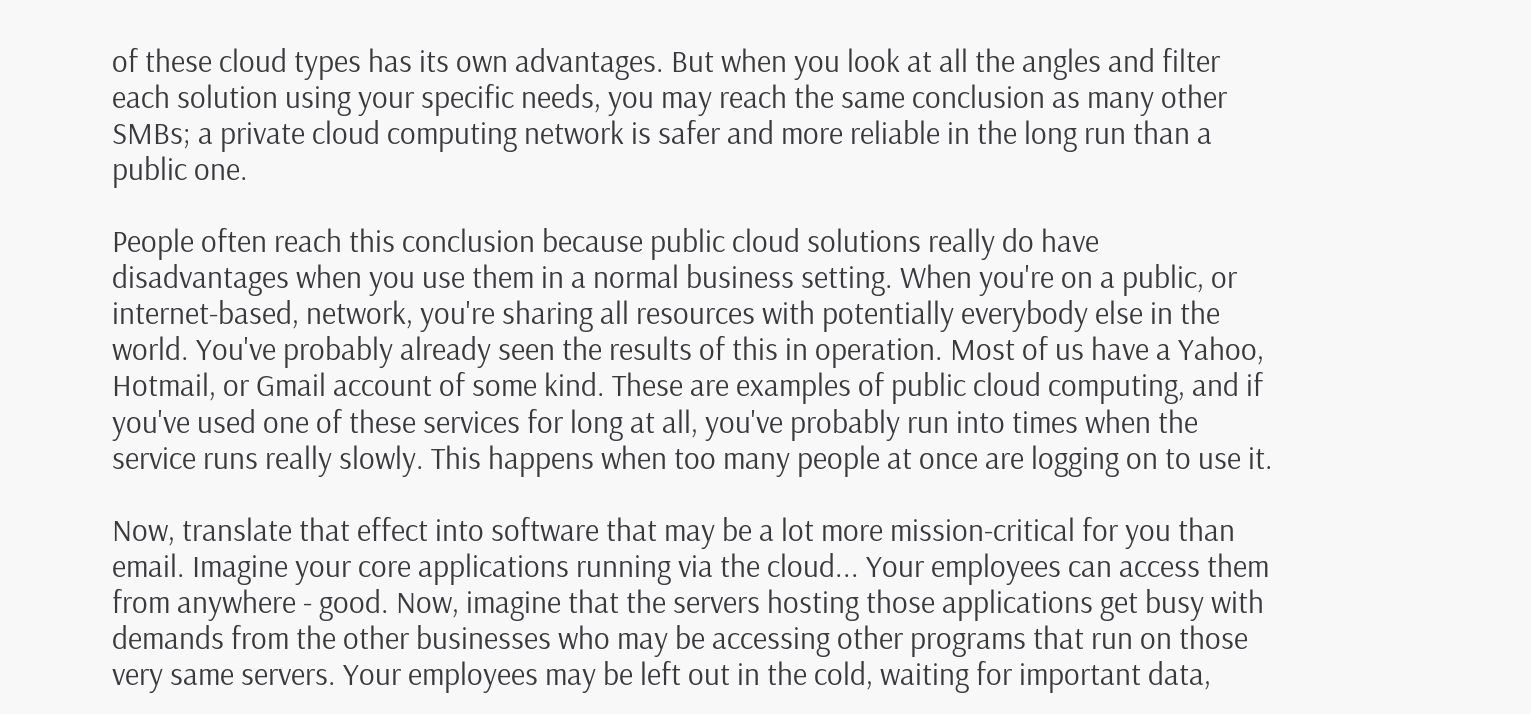of these cloud types has its own advantages. But when you look at all the angles and filter each solution using your specific needs, you may reach the same conclusion as many other SMBs; a private cloud computing network is safer and more reliable in the long run than a public one.

People often reach this conclusion because public cloud solutions really do have disadvantages when you use them in a normal business setting. When you're on a public, or internet-based, network, you're sharing all resources with potentially everybody else in the world. You've probably already seen the results of this in operation. Most of us have a Yahoo, Hotmail, or Gmail account of some kind. These are examples of public cloud computing, and if you've used one of these services for long at all, you've probably run into times when the service runs really slowly. This happens when too many people at once are logging on to use it.

Now, translate that effect into software that may be a lot more mission-critical for you than email. Imagine your core applications running via the cloud... Your employees can access them from anywhere - good. Now, imagine that the servers hosting those applications get busy with demands from the other businesses who may be accessing other programs that run on those very same servers. Your employees may be left out in the cold, waiting for important data,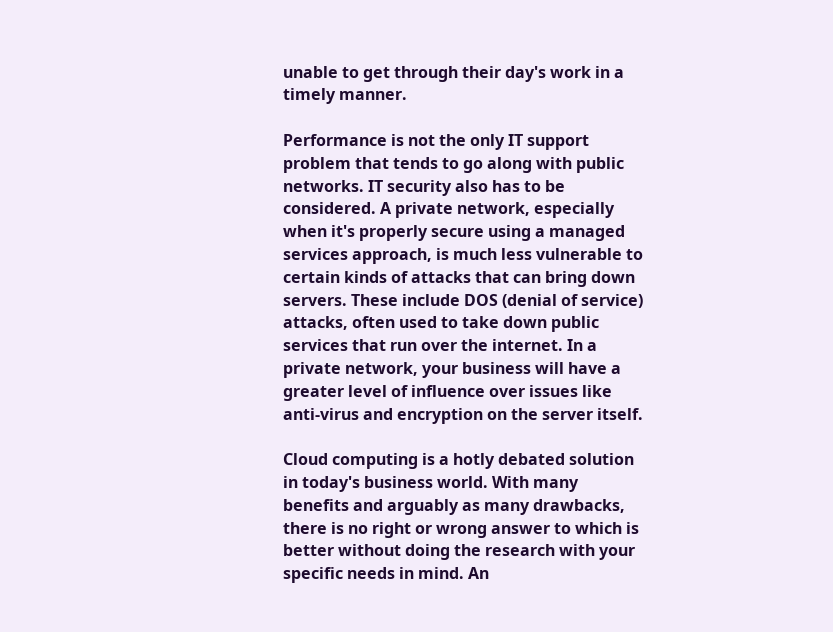unable to get through their day's work in a timely manner.

Performance is not the only IT support problem that tends to go along with public networks. IT security also has to be considered. A private network, especially when it's properly secure using a managed services approach, is much less vulnerable to certain kinds of attacks that can bring down servers. These include DOS (denial of service) attacks, often used to take down public services that run over the internet. In a private network, your business will have a greater level of influence over issues like anti-virus and encryption on the server itself.

Cloud computing is a hotly debated solution in today's business world. With many benefits and arguably as many drawbacks, there is no right or wrong answer to which is better without doing the research with your specific needs in mind. An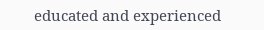educated and experienced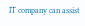IT company can assist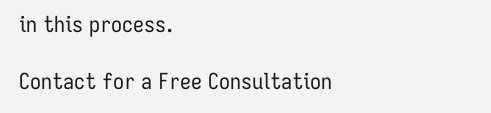in this process.

Contact for a Free Consultation